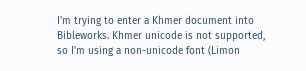I'm trying to enter a Khmer document into Bibleworks. Khmer unicode is not supported, so I'm using a non-unicode font (Limon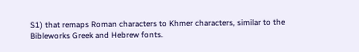S1) that remaps Roman characters to Khmer characters, similar to the Bibleworks Greek and Hebrew fonts.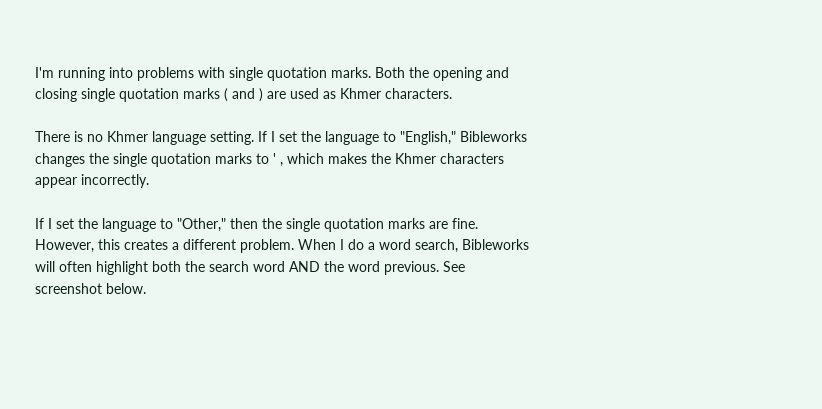I'm running into problems with single quotation marks. Both the opening and closing single quotation marks ( and ) are used as Khmer characters.

There is no Khmer language setting. If I set the language to "English," Bibleworks changes the single quotation marks to ' , which makes the Khmer characters appear incorrectly.

If I set the language to "Other," then the single quotation marks are fine. However, this creates a different problem. When I do a word search, Bibleworks will often highlight both the search word AND the word previous. See screenshot below.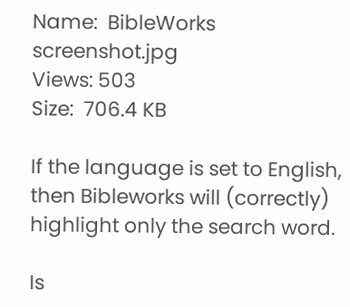Name:  BibleWorks screenshot.jpg
Views: 503
Size:  706.4 KB

If the language is set to English, then Bibleworks will (correctly) highlight only the search word.

Is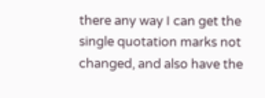there any way I can get the single quotation marks not changed, and also have the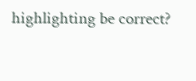highlighting be correct?